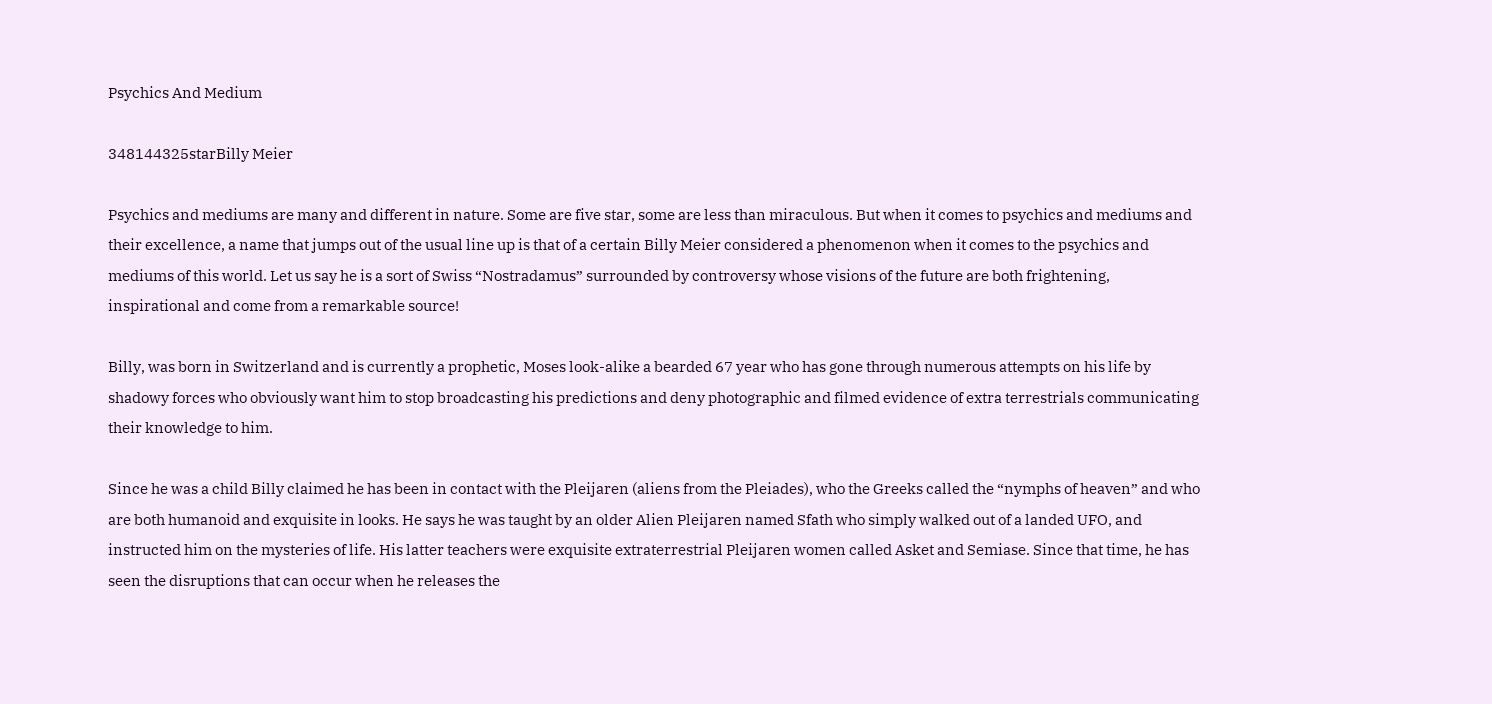Psychics And Medium

348144325starBilly Meier

Psychics and mediums are many and different in nature. Some are five star, some are less than miraculous. But when it comes to psychics and mediums and their excellence, a name that jumps out of the usual line up is that of a certain Billy Meier considered a phenomenon when it comes to the psychics and mediums of this world. Let us say he is a sort of Swiss “Nostradamus” surrounded by controversy whose visions of the future are both frightening, inspirational and come from a remarkable source!

Billy, was born in Switzerland and is currently a prophetic, Moses look-alike a bearded 67 year who has gone through numerous attempts on his life by shadowy forces who obviously want him to stop broadcasting his predictions and deny photographic and filmed evidence of extra terrestrials communicating their knowledge to him.

Since he was a child Billy claimed he has been in contact with the Pleijaren (aliens from the Pleiades), who the Greeks called the “nymphs of heaven” and who are both humanoid and exquisite in looks. He says he was taught by an older Alien Pleijaren named Sfath who simply walked out of a landed UFO, and instructed him on the mysteries of life. His latter teachers were exquisite extraterrestrial Pleijaren women called Asket and Semiase. Since that time, he has seen the disruptions that can occur when he releases the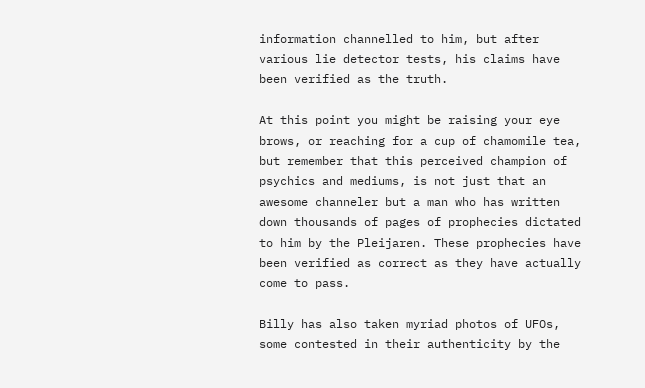information channelled to him, but after various lie detector tests, his claims have been verified as the truth.

At this point you might be raising your eye brows, or reaching for a cup of chamomile tea, but remember that this perceived champion of psychics and mediums, is not just that an awesome channeler but a man who has written down thousands of pages of prophecies dictated to him by the Pleijaren. These prophecies have been verified as correct as they have actually come to pass.

Billy has also taken myriad photos of UFOs, some contested in their authenticity by the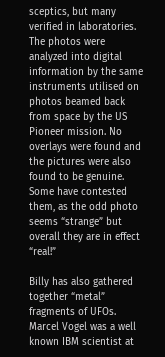sceptics, but many verified in laboratories. The photos were analyzed into digital information by the same instruments utilised on photos beamed back from space by the US Pioneer mission. No overlays were found and the pictures were also found to be genuine. Some have contested them, as the odd photo seems “strange” but overall they are in effect “real!”

Billy has also gathered together “metal” fragments of UFOs. Marcel Vogel was a well known IBM scientist at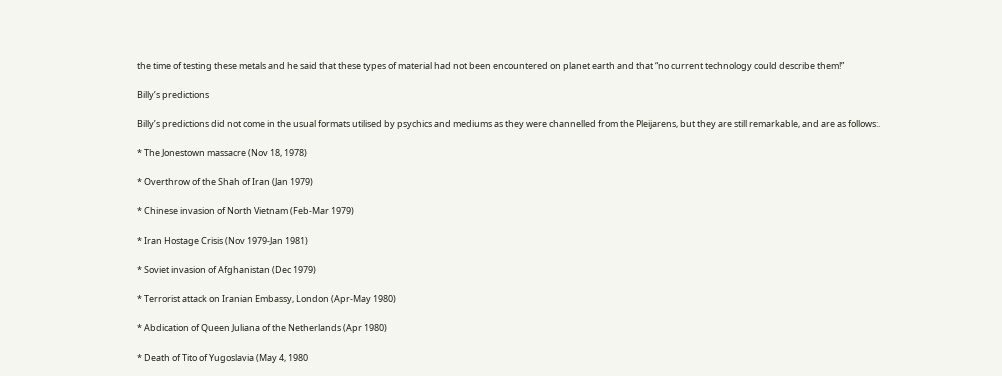the time of testing these metals and he said that these types of material had not been encountered on planet earth and that “no current technology could describe them!”

Billy’s predictions

Billy’s predictions did not come in the usual formats utilised by psychics and mediums as they were channelled from the Pleijarens, but they are still remarkable, and are as follows:.

* The Jonestown massacre (Nov 18, 1978)

* Overthrow of the Shah of Iran (Jan 1979)

* Chinese invasion of North Vietnam (Feb-Mar 1979)

* Iran Hostage Crisis (Nov 1979-Jan 1981)

* Soviet invasion of Afghanistan (Dec 1979)

* Terrorist attack on Iranian Embassy, London (Apr-May 1980)

* Abdication of Queen Juliana of the Netherlands (Apr 1980)

* Death of Tito of Yugoslavia (May 4, 1980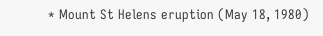* Mount St Helens eruption (May 18, 1980)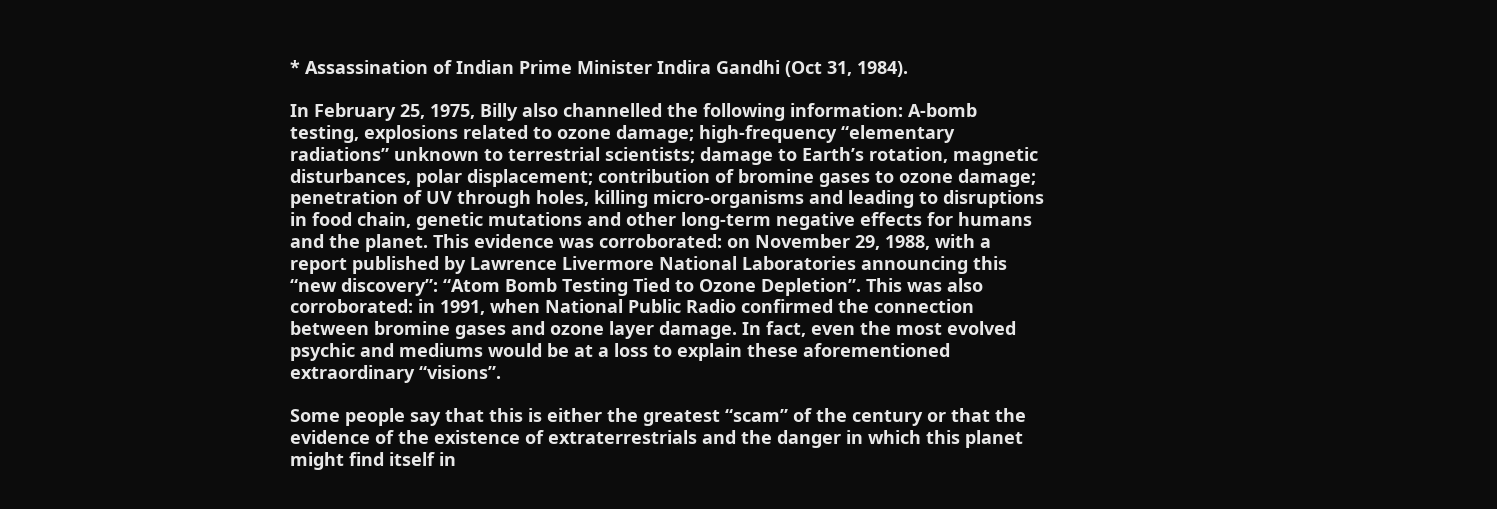* Assassination of Indian Prime Minister Indira Gandhi (Oct 31, 1984).

In February 25, 1975, Billy also channelled the following information: A-bomb testing, explosions related to ozone damage; high-frequency “elementary radiations” unknown to terrestrial scientists; damage to Earth’s rotation, magnetic disturbances, polar displacement; contribution of bromine gases to ozone damage; penetration of UV through holes, killing micro-organisms and leading to disruptions in food chain, genetic mutations and other long-term negative effects for humans and the planet. This evidence was corroborated: on November 29, 1988, with a report published by Lawrence Livermore National Laboratories announcing this “new discovery”: “Atom Bomb Testing Tied to Ozone Depletion”. This was also corroborated: in 1991, when National Public Radio confirmed the connection between bromine gases and ozone layer damage. In fact, even the most evolved psychic and mediums would be at a loss to explain these aforementioned extraordinary “visions”.

Some people say that this is either the greatest “scam” of the century or that the evidence of the existence of extraterrestrials and the danger in which this planet might find itself in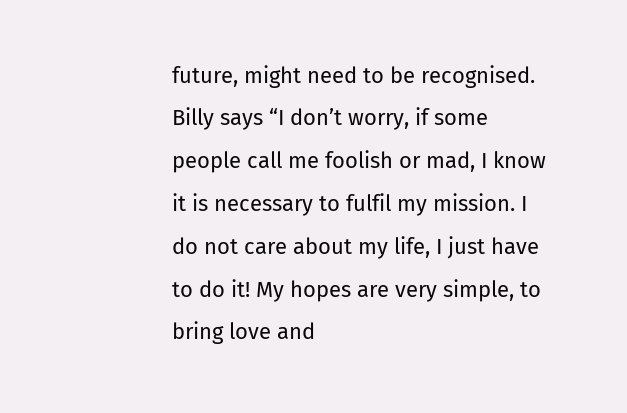future, might need to be recognised. Billy says “I don’t worry, if some people call me foolish or mad, I know it is necessary to fulfil my mission. I do not care about my life, I just have to do it! My hopes are very simple, to bring love and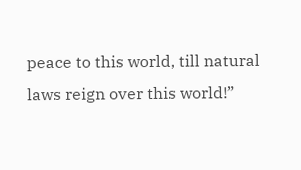peace to this world, till natural laws reign over this world!”